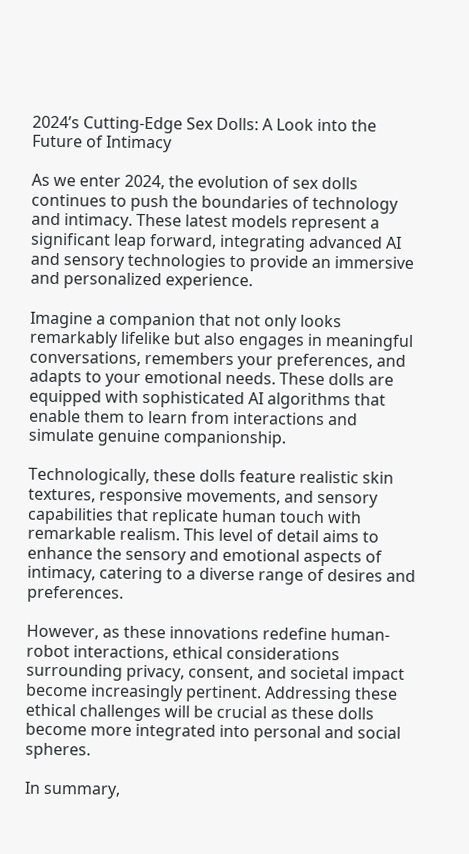2024’s Cutting-Edge Sex Dolls: A Look into the Future of Intimacy

As we enter 2024, the evolution of sex dolls continues to push the boundaries of technology and intimacy. These latest models represent a significant leap forward, integrating advanced AI and sensory technologies to provide an immersive and personalized experience.

Imagine a companion that not only looks remarkably lifelike but also engages in meaningful conversations, remembers your preferences, and adapts to your emotional needs. These dolls are equipped with sophisticated AI algorithms that enable them to learn from interactions and simulate genuine companionship.

Technologically, these dolls feature realistic skin textures, responsive movements, and sensory capabilities that replicate human touch with remarkable realism. This level of detail aims to enhance the sensory and emotional aspects of intimacy, catering to a diverse range of desires and preferences.

However, as these innovations redefine human-robot interactions, ethical considerations surrounding privacy, consent, and societal impact become increasingly pertinent. Addressing these ethical challenges will be crucial as these dolls become more integrated into personal and social spheres.

In summary,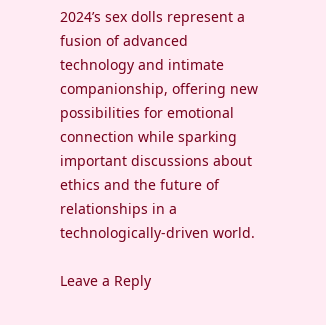2024’s sex dolls represent a fusion of advanced technology and intimate companionship, offering new possibilities for emotional connection while sparking important discussions about ethics and the future of relationships in a technologically-driven world.

Leave a Reply